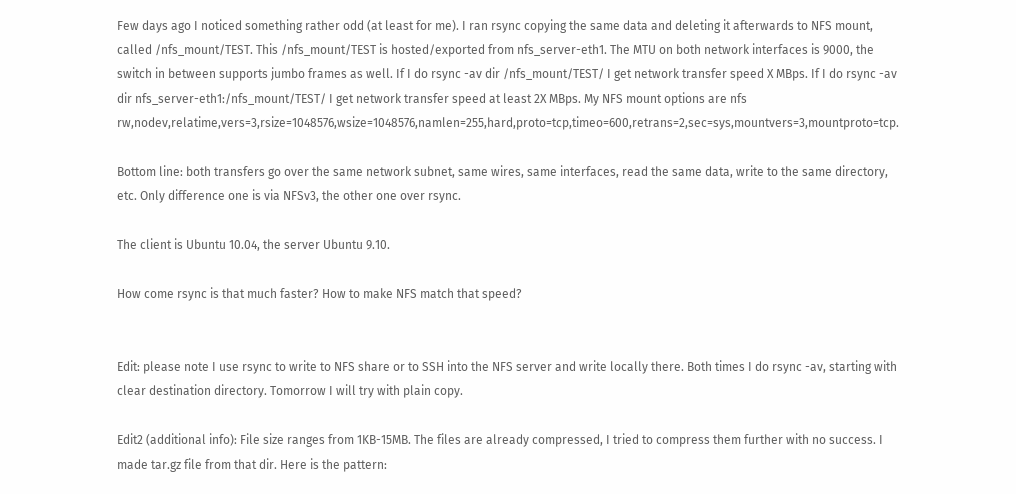Few days ago I noticed something rather odd (at least for me). I ran rsync copying the same data and deleting it afterwards to NFS mount, called /nfs_mount/TEST. This /nfs_mount/TEST is hosted/exported from nfs_server-eth1. The MTU on both network interfaces is 9000, the switch in between supports jumbo frames as well. If I do rsync -av dir /nfs_mount/TEST/ I get network transfer speed X MBps. If I do rsync -av dir nfs_server-eth1:/nfs_mount/TEST/ I get network transfer speed at least 2X MBps. My NFS mount options are nfs rw,nodev,relatime,vers=3,rsize=1048576,wsize=1048576,namlen=255,hard,proto=tcp,timeo=600,retrans=2,sec=sys,mountvers=3,mountproto=tcp.

Bottom line: both transfers go over the same network subnet, same wires, same interfaces, read the same data, write to the same directory, etc. Only difference one is via NFSv3, the other one over rsync.

The client is Ubuntu 10.04, the server Ubuntu 9.10.

How come rsync is that much faster? How to make NFS match that speed?


Edit: please note I use rsync to write to NFS share or to SSH into the NFS server and write locally there. Both times I do rsync -av, starting with clear destination directory. Tomorrow I will try with plain copy.

Edit2 (additional info): File size ranges from 1KB-15MB. The files are already compressed, I tried to compress them further with no success. I made tar.gz file from that dir. Here is the pattern: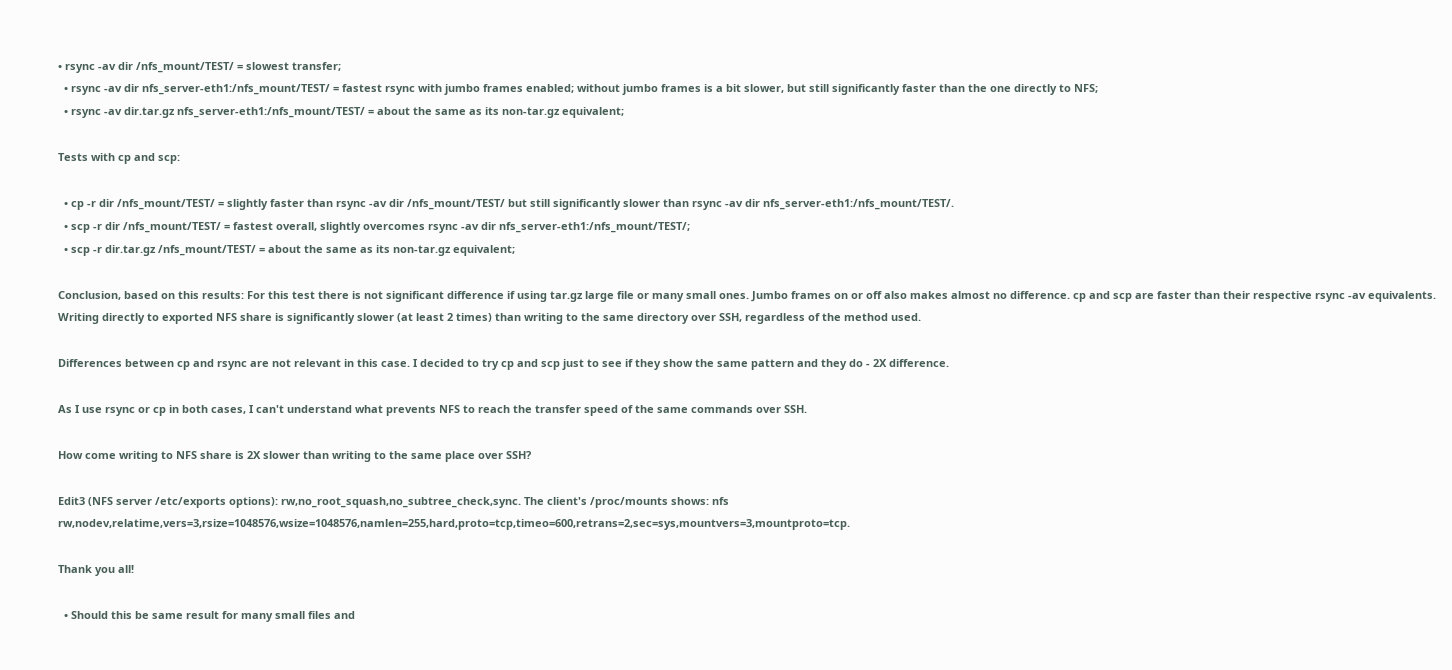• rsync -av dir /nfs_mount/TEST/ = slowest transfer;
  • rsync -av dir nfs_server-eth1:/nfs_mount/TEST/ = fastest rsync with jumbo frames enabled; without jumbo frames is a bit slower, but still significantly faster than the one directly to NFS;
  • rsync -av dir.tar.gz nfs_server-eth1:/nfs_mount/TEST/ = about the same as its non-tar.gz equivalent;

Tests with cp and scp:

  • cp -r dir /nfs_mount/TEST/ = slightly faster than rsync -av dir /nfs_mount/TEST/ but still significantly slower than rsync -av dir nfs_server-eth1:/nfs_mount/TEST/.
  • scp -r dir /nfs_mount/TEST/ = fastest overall, slightly overcomes rsync -av dir nfs_server-eth1:/nfs_mount/TEST/;
  • scp -r dir.tar.gz /nfs_mount/TEST/ = about the same as its non-tar.gz equivalent;

Conclusion, based on this results: For this test there is not significant difference if using tar.gz large file or many small ones. Jumbo frames on or off also makes almost no difference. cp and scp are faster than their respective rsync -av equivalents. Writing directly to exported NFS share is significantly slower (at least 2 times) than writing to the same directory over SSH, regardless of the method used.

Differences between cp and rsync are not relevant in this case. I decided to try cp and scp just to see if they show the same pattern and they do - 2X difference.

As I use rsync or cp in both cases, I can't understand what prevents NFS to reach the transfer speed of the same commands over SSH.

How come writing to NFS share is 2X slower than writing to the same place over SSH?

Edit3 (NFS server /etc/exports options): rw,no_root_squash,no_subtree_check,sync. The client's /proc/mounts shows: nfs rw,nodev,relatime,vers=3,rsize=1048576,wsize=1048576,namlen=255,hard,proto=tcp,timeo=600,retrans=2,sec=sys,mountvers=3,mountproto=tcp.

Thank you all!

  • Should this be same result for many small files and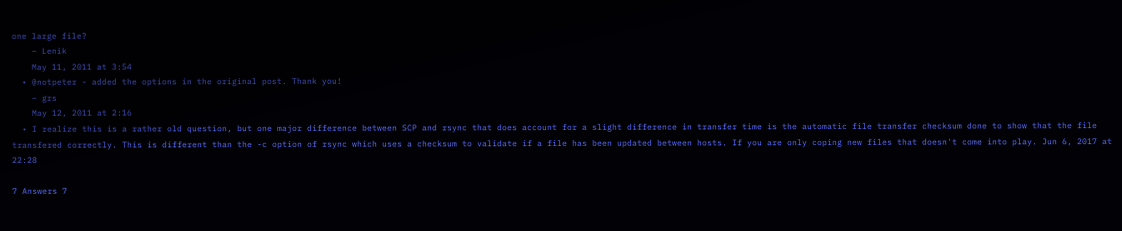one large file?
    – Lenik
    May 11, 2011 at 3:54
  • @notpeter - added the options in the original post. Thank you!
    – grs
    May 12, 2011 at 2:16
  • I realize this is a rather old question, but one major difference between SCP and rsync that does account for a slight difference in transfer time is the automatic file transfer checksum done to show that the file transfered correctly. This is different than the -c option of rsync which uses a checksum to validate if a file has been updated between hosts. If you are only coping new files that doesn't come into play. Jun 6, 2017 at 22:28

7 Answers 7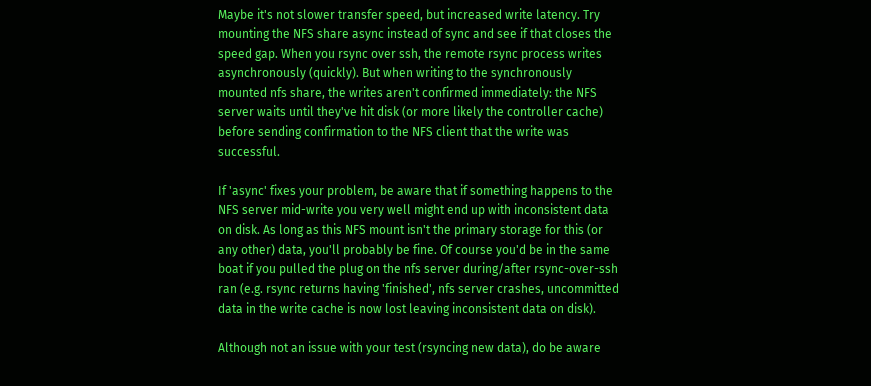Maybe it's not slower transfer speed, but increased write latency. Try mounting the NFS share async instead of sync and see if that closes the speed gap. When you rsync over ssh, the remote rsync process writes asynchronously (quickly). But when writing to the synchronously mounted nfs share, the writes aren't confirmed immediately: the NFS server waits until they've hit disk (or more likely the controller cache) before sending confirmation to the NFS client that the write was successful.

If 'async' fixes your problem, be aware that if something happens to the NFS server mid-write you very well might end up with inconsistent data on disk. As long as this NFS mount isn't the primary storage for this (or any other) data, you'll probably be fine. Of course you'd be in the same boat if you pulled the plug on the nfs server during/after rsync-over-ssh ran (e.g. rsync returns having 'finished', nfs server crashes, uncommitted data in the write cache is now lost leaving inconsistent data on disk).

Although not an issue with your test (rsyncing new data), do be aware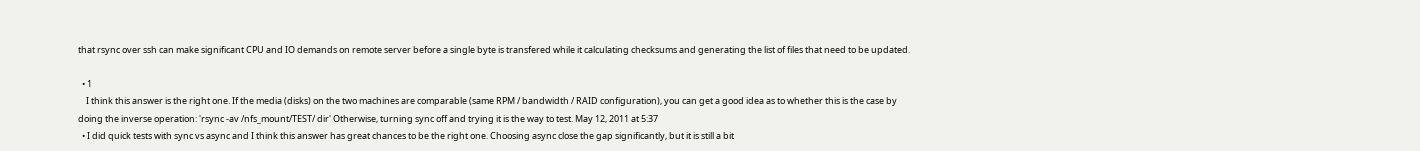that rsync over ssh can make significant CPU and IO demands on remote server before a single byte is transfered while it calculating checksums and generating the list of files that need to be updated.

  • 1
    I think this answer is the right one. If the media (disks) on the two machines are comparable (same RPM / bandwidth / RAID configuration), you can get a good idea as to whether this is the case by doing the inverse operation: 'rsync -av /nfs_mount/TEST/ dir' Otherwise, turning sync off and trying it is the way to test. May 12, 2011 at 5:37
  • I did quick tests with sync vs async and I think this answer has great chances to be the right one. Choosing async close the gap significantly, but it is still a bit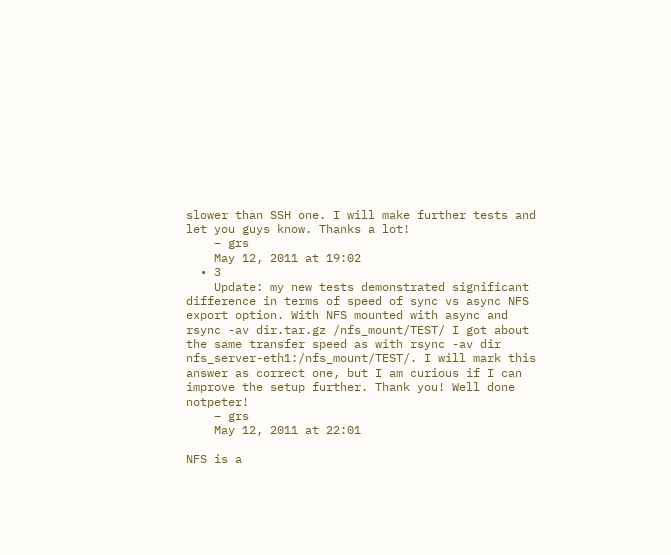slower than SSH one. I will make further tests and let you guys know. Thanks a lot!
    – grs
    May 12, 2011 at 19:02
  • 3
    Update: my new tests demonstrated significant difference in terms of speed of sync vs async NFS export option. With NFS mounted with async and rsync -av dir.tar.gz /nfs_mount/TEST/ I got about the same transfer speed as with rsync -av dir nfs_server-eth1:/nfs_mount/TEST/. I will mark this answer as correct one, but I am curious if I can improve the setup further. Thank you! Well done notpeter!
    – grs
    May 12, 2011 at 22:01

NFS is a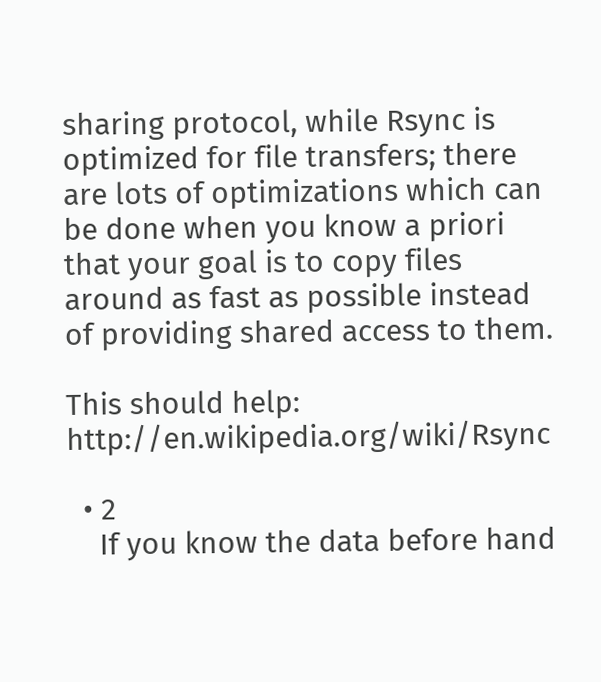sharing protocol, while Rsync is optimized for file transfers; there are lots of optimizations which can be done when you know a priori that your goal is to copy files around as fast as possible instead of providing shared access to them.

This should help: http://en.wikipedia.org/wiki/Rsync

  • 2
    If you know the data before hand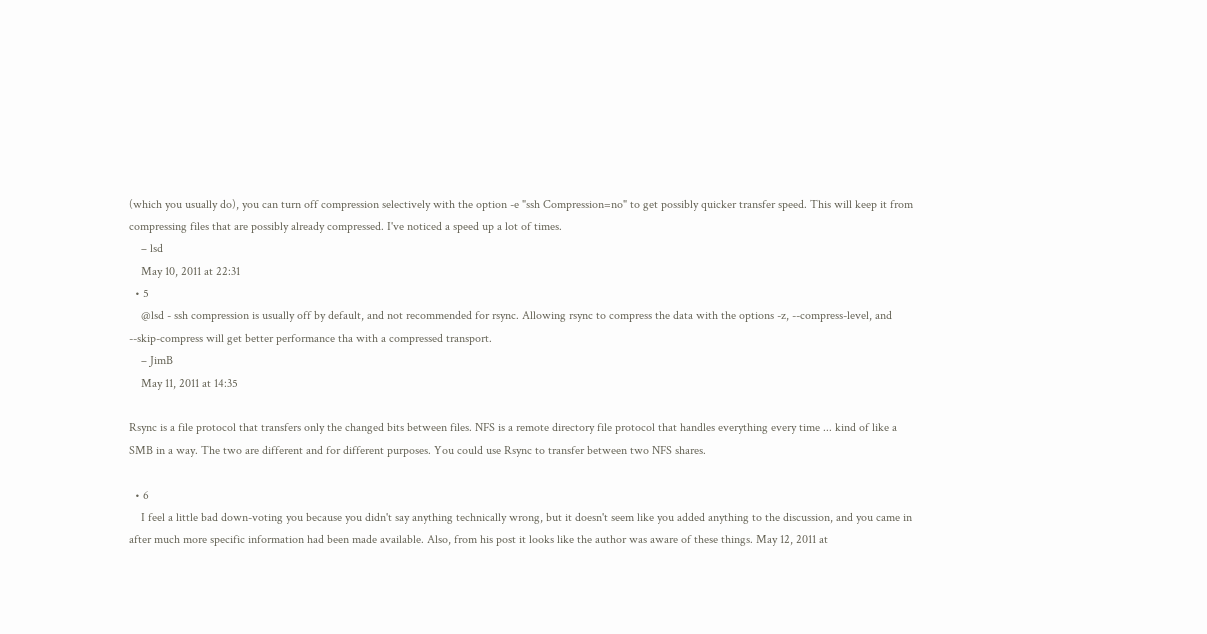(which you usually do), you can turn off compression selectively with the option -e "ssh Compression=no" to get possibly quicker transfer speed. This will keep it from compressing files that are possibly already compressed. I've noticed a speed up a lot of times.
    – lsd
    May 10, 2011 at 22:31
  • 5
    @lsd - ssh compression is usually off by default, and not recommended for rsync. Allowing rsync to compress the data with the options -z, --compress-level, and --skip-compress will get better performance tha with a compressed transport.
    – JimB
    May 11, 2011 at 14:35

Rsync is a file protocol that transfers only the changed bits between files. NFS is a remote directory file protocol that handles everything every time ... kind of like a SMB in a way. The two are different and for different purposes. You could use Rsync to transfer between two NFS shares.

  • 6
    I feel a little bad down-voting you because you didn't say anything technically wrong, but it doesn't seem like you added anything to the discussion, and you came in after much more specific information had been made available. Also, from his post it looks like the author was aware of these things. May 12, 2011 at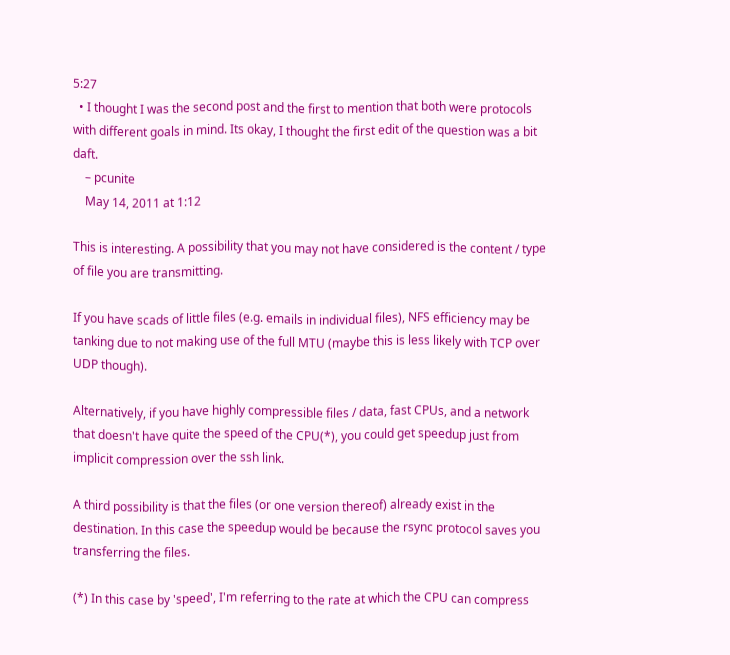5:27
  • I thought I was the second post and the first to mention that both were protocols with different goals in mind. Its okay, I thought the first edit of the question was a bit daft.
    – pcunite
    May 14, 2011 at 1:12

This is interesting. A possibility that you may not have considered is the content / type of file you are transmitting.

If you have scads of little files (e.g. emails in individual files), NFS efficiency may be tanking due to not making use of the full MTU (maybe this is less likely with TCP over UDP though).

Alternatively, if you have highly compressible files / data, fast CPUs, and a network that doesn't have quite the speed of the CPU(*), you could get speedup just from implicit compression over the ssh link.

A third possibility is that the files (or one version thereof) already exist in the destination. In this case the speedup would be because the rsync protocol saves you transferring the files.

(*) In this case by 'speed', I'm referring to the rate at which the CPU can compress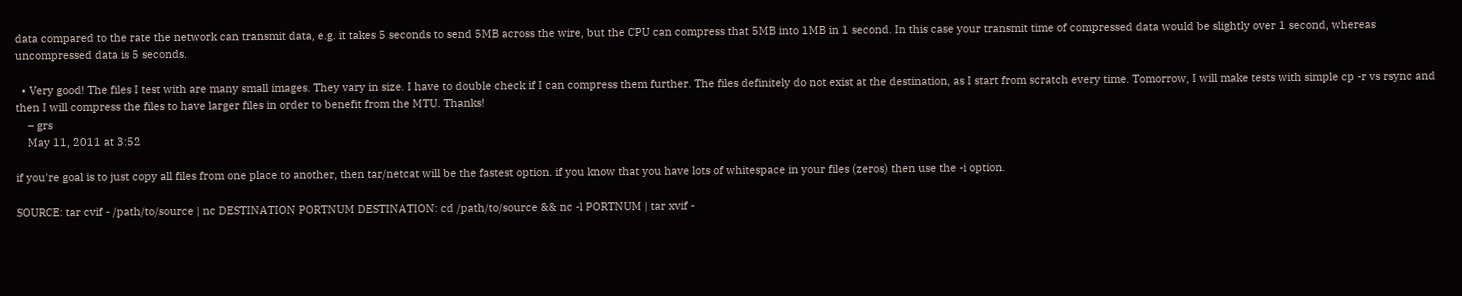data compared to the rate the network can transmit data, e.g. it takes 5 seconds to send 5MB across the wire, but the CPU can compress that 5MB into 1MB in 1 second. In this case your transmit time of compressed data would be slightly over 1 second, whereas uncompressed data is 5 seconds.

  • Very good! The files I test with are many small images. They vary in size. I have to double check if I can compress them further. The files definitely do not exist at the destination, as I start from scratch every time. Tomorrow, I will make tests with simple cp -r vs rsync and then I will compress the files to have larger files in order to benefit from the MTU. Thanks!
    – grs
    May 11, 2011 at 3:52

if you're goal is to just copy all files from one place to another, then tar/netcat will be the fastest option. if you know that you have lots of whitespace in your files (zeros) then use the -i option.

SOURCE: tar cvif - /path/to/source | nc DESTINATION PORTNUM DESTINATION: cd /path/to/source && nc -l PORTNUM | tar xvif -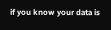if you know your data is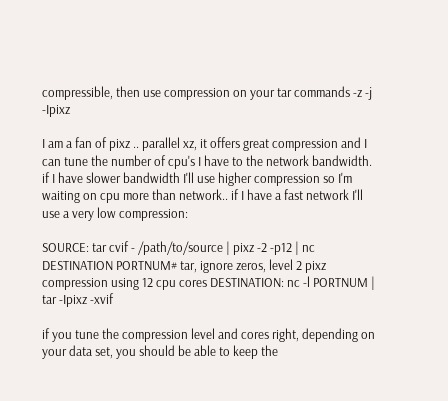compressible, then use compression on your tar commands -z -j -Ipixz

I am a fan of pixz .. parallel xz, it offers great compression and I can tune the number of cpu's I have to the network bandwidth. if I have slower bandwidth I'll use higher compression so I'm waiting on cpu more than network.. if I have a fast network I'll use a very low compression:

SOURCE: tar cvif - /path/to/source | pixz -2 -p12 | nc DESTINATION PORTNUM# tar, ignore zeros, level 2 pixz compression using 12 cpu cores DESTINATION: nc -l PORTNUM | tar -Ipixz -xvif

if you tune the compression level and cores right, depending on your data set, you should be able to keep the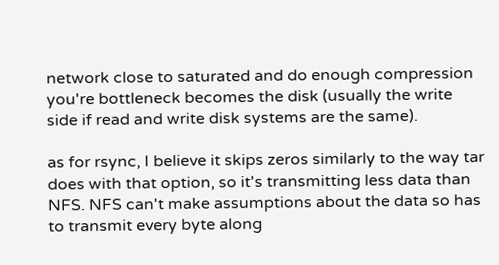network close to saturated and do enough compression you're bottleneck becomes the disk (usually the write side if read and write disk systems are the same).

as for rsync, I believe it skips zeros similarly to the way tar does with that option, so it's transmitting less data than NFS. NFS can't make assumptions about the data so has to transmit every byte along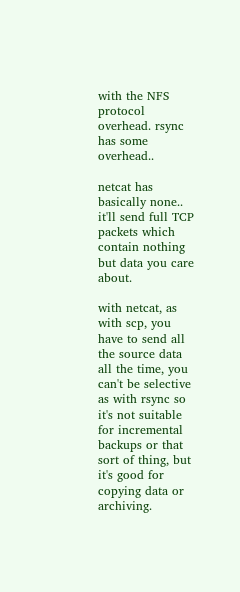with the NFS protocol overhead. rsync has some overhead..

netcat has basically none.. it'll send full TCP packets which contain nothing but data you care about.

with netcat, as with scp, you have to send all the source data all the time, you can't be selective as with rsync so it's not suitable for incremental backups or that sort of thing, but it's good for copying data or archiving.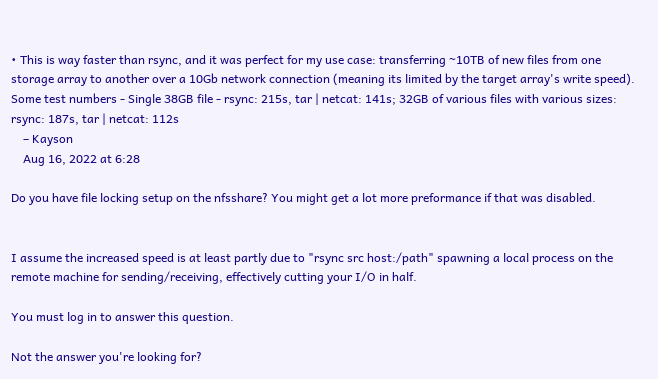• This is way faster than rsync, and it was perfect for my use case: transferring ~10TB of new files from one storage array to another over a 10Gb network connection (meaning its limited by the target array's write speed). Some test numbers - Single 38GB file - rsync: 215s, tar | netcat: 141s; 32GB of various files with various sizes: rsync: 187s, tar | netcat: 112s
    – Kayson
    Aug 16, 2022 at 6:28

Do you have file locking setup on the nfsshare? You might get a lot more preformance if that was disabled.


I assume the increased speed is at least partly due to "rsync src host:/path" spawning a local process on the remote machine for sending/receiving, effectively cutting your I/O in half.

You must log in to answer this question.

Not the answer you're looking for?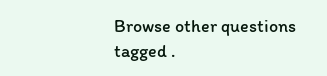Browse other questions tagged .